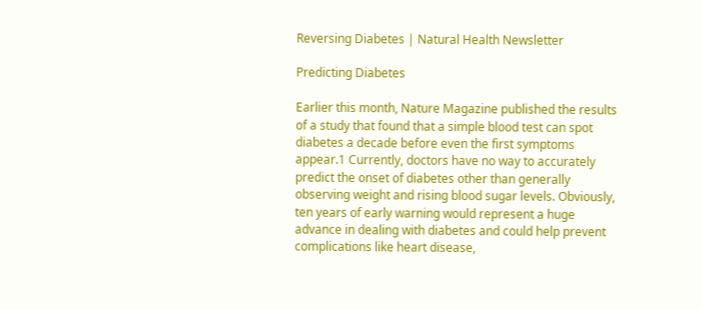Reversing Diabetes | Natural Health Newsletter

Predicting Diabetes

Earlier this month, Nature Magazine published the results of a study that found that a simple blood test can spot diabetes a decade before even the first symptoms appear.1 Currently, doctors have no way to accurately predict the onset of diabetes other than generally observing weight and rising blood sugar levels. Obviously, ten years of early warning would represent a huge advance in dealing with diabetes and could help prevent complications like heart disease,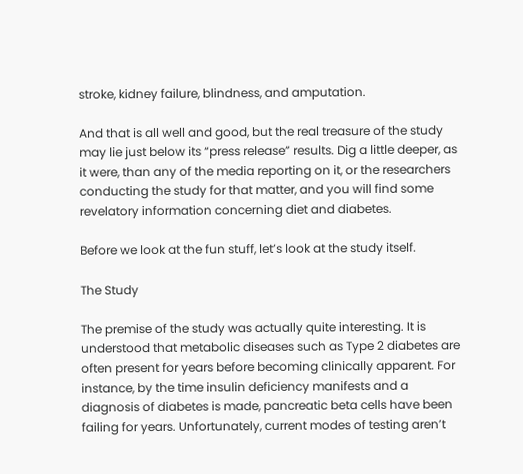stroke, kidney failure, blindness, and amputation.

And that is all well and good, but the real treasure of the study may lie just below its “press release” results. Dig a little deeper, as it were, than any of the media reporting on it, or the researchers conducting the study for that matter, and you will find some revelatory information concerning diet and diabetes.

Before we look at the fun stuff, let’s look at the study itself.

The Study

The premise of the study was actually quite interesting. It is understood that metabolic diseases such as Type 2 diabetes are often present for years before becoming clinically apparent. For instance, by the time insulin deficiency manifests and a diagnosis of diabetes is made, pancreatic beta cells have been failing for years. Unfortunately, current modes of testing aren’t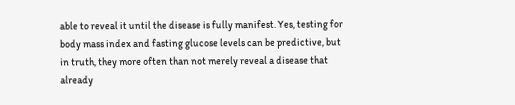able to reveal it until the disease is fully manifest. Yes, testing for body mass index and fasting glucose levels can be predictive, but in truth, they more often than not merely reveal a disease that already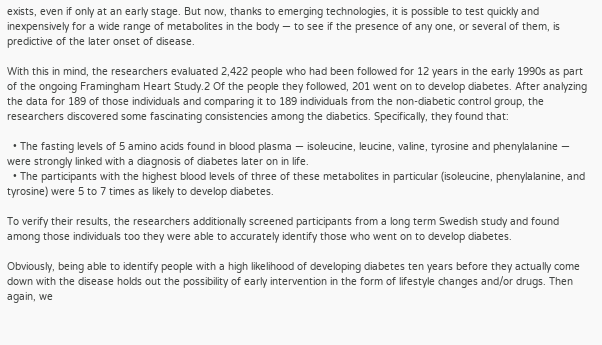exists, even if only at an early stage. But now, thanks to emerging technologies, it is possible to test quickly and inexpensively for a wide range of metabolites in the body — to see if the presence of any one, or several of them, is predictive of the later onset of disease.

With this in mind, the researchers evaluated 2,422 people who had been followed for 12 years in the early 1990s as part of the ongoing Framingham Heart Study.2 Of the people they followed, 201 went on to develop diabetes. After analyzing the data for 189 of those individuals and comparing it to 189 individuals from the non-diabetic control group, the researchers discovered some fascinating consistencies among the diabetics. Specifically, they found that:

  • The fasting levels of 5 amino acids found in blood plasma — isoleucine, leucine, valine, tyrosine and phenylalanine — were strongly linked with a diagnosis of diabetes later on in life.
  • The participants with the highest blood levels of three of these metabolites in particular (isoleucine, phenylalanine, and tyrosine) were 5 to 7 times as likely to develop diabetes.

To verify their results, the researchers additionally screened participants from a long term Swedish study and found among those individuals too they were able to accurately identify those who went on to develop diabetes.

Obviously, being able to identify people with a high likelihood of developing diabetes ten years before they actually come down with the disease holds out the possibility of early intervention in the form of lifestyle changes and/or drugs. Then again, we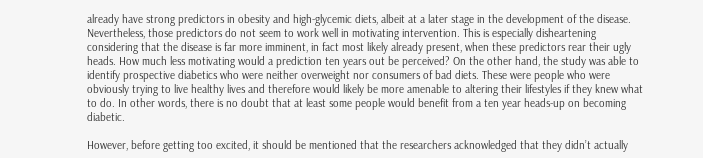already have strong predictors in obesity and high-glycemic diets, albeit at a later stage in the development of the disease. Nevertheless, those predictors do not seem to work well in motivating intervention. This is especially disheartening considering that the disease is far more imminent, in fact most likely already present, when these predictors rear their ugly heads. How much less motivating would a prediction ten years out be perceived? On the other hand, the study was able to identify prospective diabetics who were neither overweight nor consumers of bad diets. These were people who were obviously trying to live healthy lives and therefore would likely be more amenable to altering their lifestyles if they knew what to do. In other words, there is no doubt that at least some people would benefit from a ten year heads-up on becoming diabetic.

However, before getting too excited, it should be mentioned that the researchers acknowledged that they didn’t actually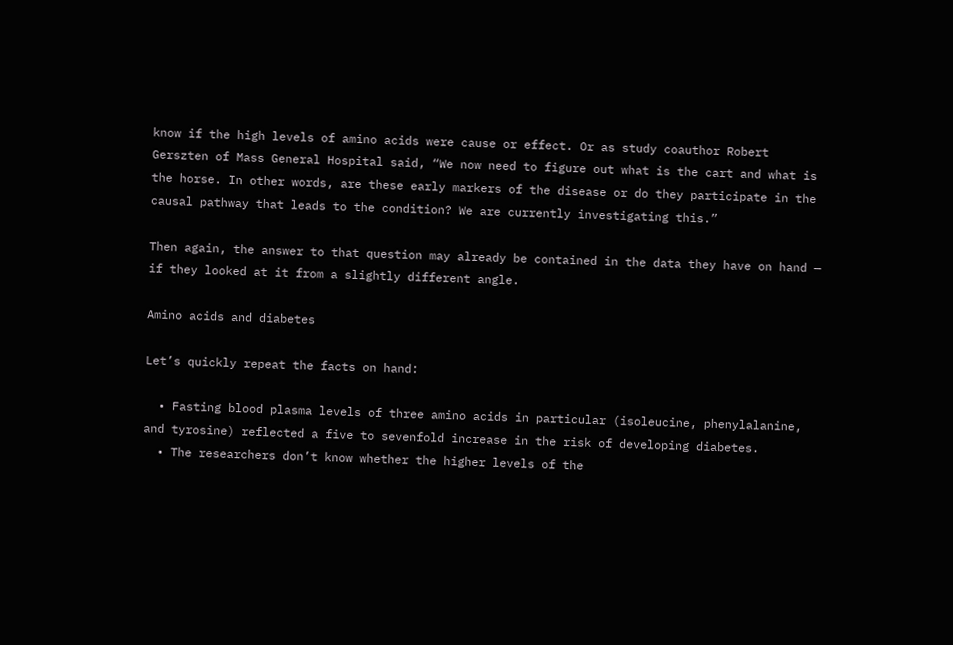know if the high levels of amino acids were cause or effect. Or as study coauthor Robert Gerszten of Mass General Hospital said, “We now need to figure out what is the cart and what is the horse. In other words, are these early markers of the disease or do they participate in the causal pathway that leads to the condition? We are currently investigating this.”

Then again, the answer to that question may already be contained in the data they have on hand — if they looked at it from a slightly different angle.

Amino acids and diabetes

Let’s quickly repeat the facts on hand:

  • Fasting blood plasma levels of three amino acids in particular (isoleucine, phenylalanine, and tyrosine) reflected a five to sevenfold increase in the risk of developing diabetes.
  • The researchers don’t know whether the higher levels of the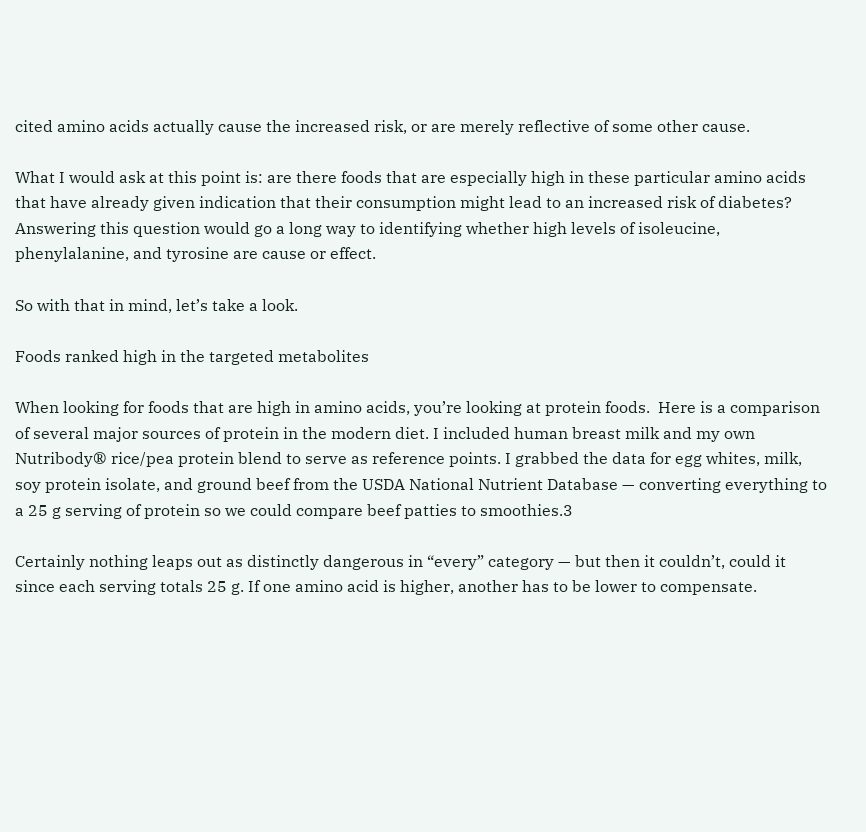cited amino acids actually cause the increased risk, or are merely reflective of some other cause.

What I would ask at this point is: are there foods that are especially high in these particular amino acids that have already given indication that their consumption might lead to an increased risk of diabetes? Answering this question would go a long way to identifying whether high levels of isoleucine, phenylalanine, and tyrosine are cause or effect.

So with that in mind, let’s take a look.

Foods ranked high in the targeted metabolites

When looking for foods that are high in amino acids, you’re looking at protein foods.  Here is a comparison of several major sources of protein in the modern diet. I included human breast milk and my own Nutribody® rice/pea protein blend to serve as reference points. I grabbed the data for egg whites, milk, soy protein isolate, and ground beef from the USDA National Nutrient Database — converting everything to a 25 g serving of protein so we could compare beef patties to smoothies.3

Certainly nothing leaps out as distinctly dangerous in “every” category — but then it couldn’t, could it since each serving totals 25 g. If one amino acid is higher, another has to be lower to compensate.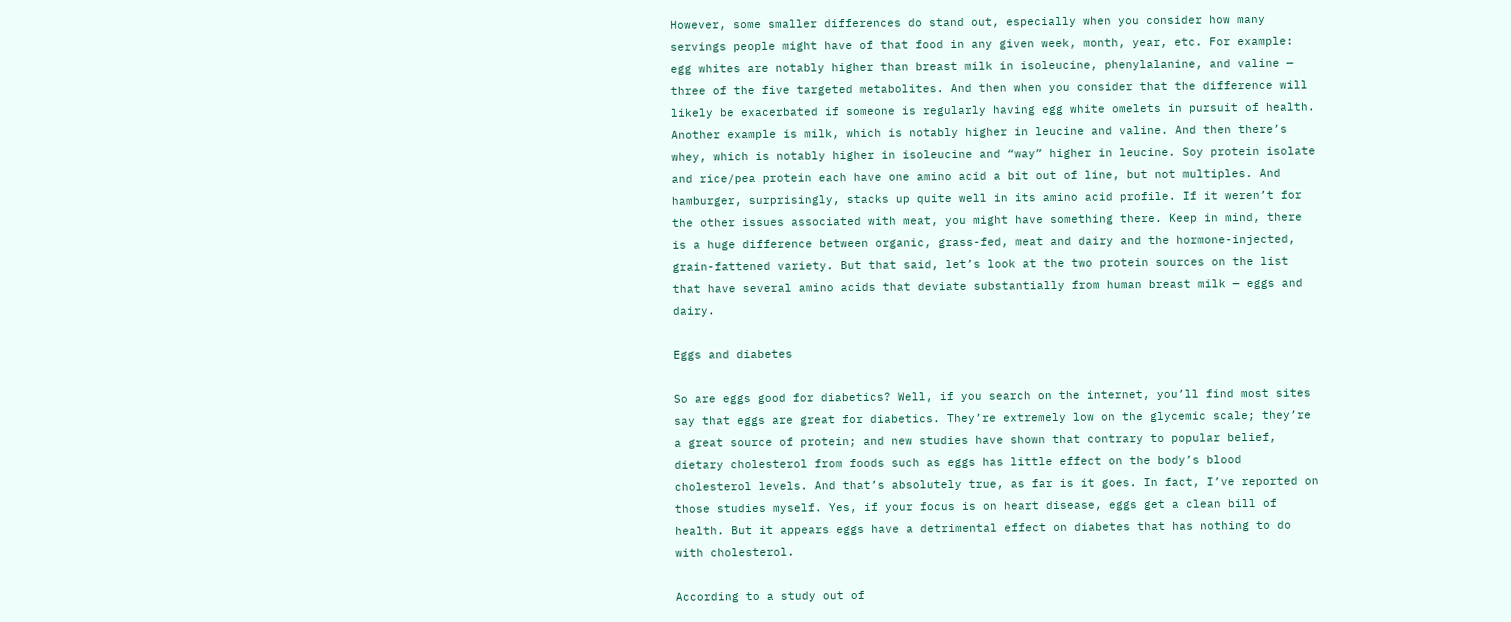However, some smaller differences do stand out, especially when you consider how many servings people might have of that food in any given week, month, year, etc. For example: egg whites are notably higher than breast milk in isoleucine, phenylalanine, and valine — three of the five targeted metabolites. And then when you consider that the difference will likely be exacerbated if someone is regularly having egg white omelets in pursuit of health. Another example is milk, which is notably higher in leucine and valine. And then there’s whey, which is notably higher in isoleucine and “way” higher in leucine. Soy protein isolate and rice/pea protein each have one amino acid a bit out of line, but not multiples. And hamburger, surprisingly, stacks up quite well in its amino acid profile. If it weren’t for the other issues associated with meat, you might have something there. Keep in mind, there is a huge difference between organic, grass-fed, meat and dairy and the hormone-injected, grain-fattened variety. But that said, let’s look at the two protein sources on the list that have several amino acids that deviate substantially from human breast milk — eggs and dairy.

Eggs and diabetes

So are eggs good for diabetics? Well, if you search on the internet, you’ll find most sites say that eggs are great for diabetics. They’re extremely low on the glycemic scale; they’re a great source of protein; and new studies have shown that contrary to popular belief, dietary cholesterol from foods such as eggs has little effect on the body’s blood cholesterol levels. And that’s absolutely true, as far is it goes. In fact, I’ve reported on those studies myself. Yes, if your focus is on heart disease, eggs get a clean bill of health. But it appears eggs have a detrimental effect on diabetes that has nothing to do with cholesterol.

According to a study out of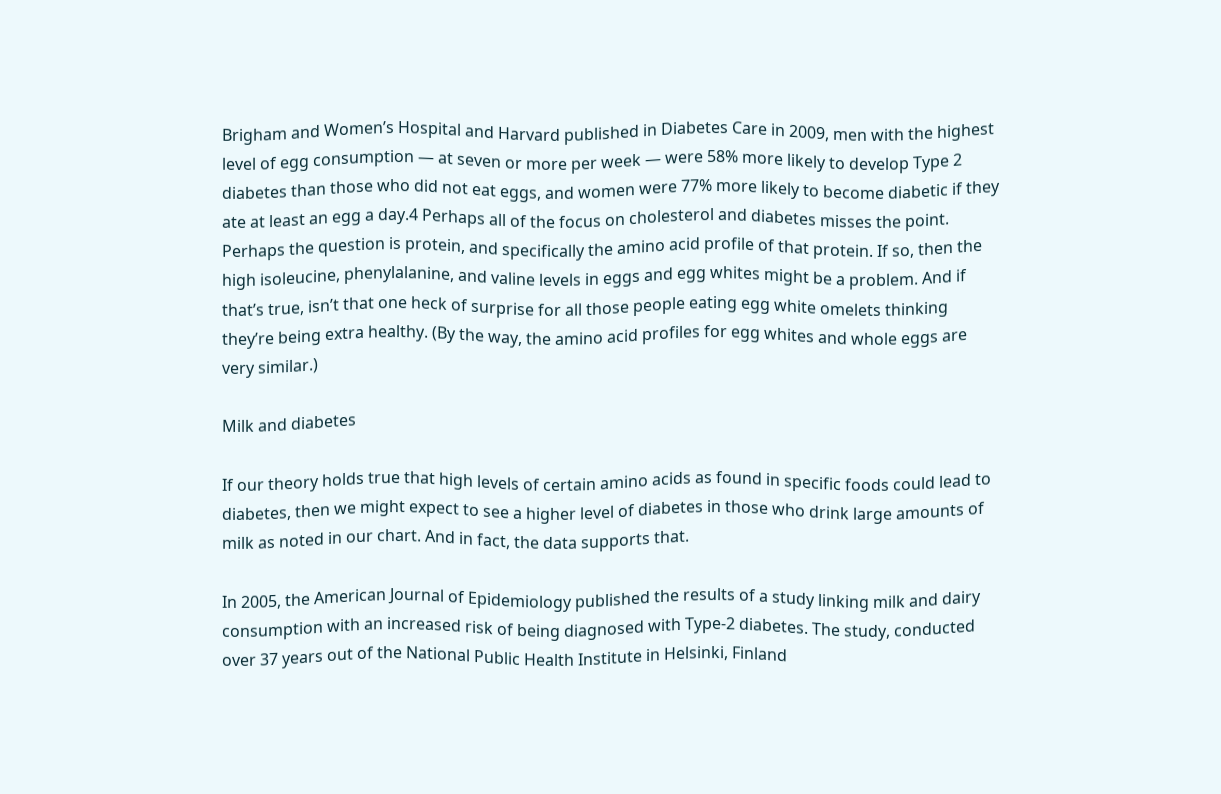Brigham and Women’s Hospital and Harvard published in Diabetes Care in 2009, men with the highest level of egg consumption — at seven or more per week — were 58% more likely to develop Type 2 diabetes than those who did not eat eggs, and women were 77% more likely to become diabetic if they ate at least an egg a day.4 Perhaps all of the focus on cholesterol and diabetes misses the point. Perhaps the question is protein, and specifically the amino acid profile of that protein. If so, then the high isoleucine, phenylalanine, and valine levels in eggs and egg whites might be a problem. And if that’s true, isn’t that one heck of surprise for all those people eating egg white omelets thinking they’re being extra healthy. (By the way, the amino acid profiles for egg whites and whole eggs are very similar.)

Milk and diabetes

If our theory holds true that high levels of certain amino acids as found in specific foods could lead to diabetes, then we might expect to see a higher level of diabetes in those who drink large amounts of milk as noted in our chart. And in fact, the data supports that.

In 2005, the American Journal of Epidemiology published the results of a study linking milk and dairy consumption with an increased risk of being diagnosed with Type-2 diabetes. The study, conducted over 37 years out of the National Public Health Institute in Helsinki, Finland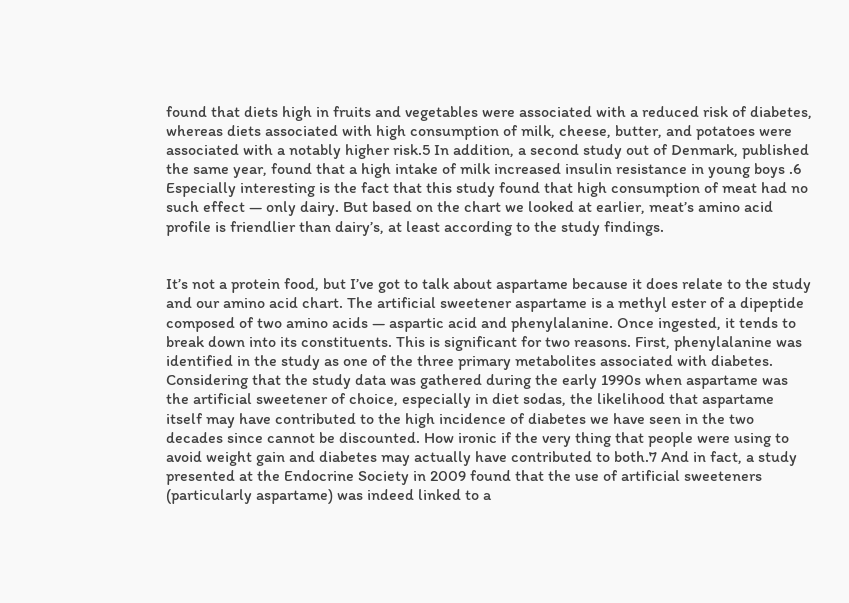found that diets high in fruits and vegetables were associated with a reduced risk of diabetes, whereas diets associated with high consumption of milk, cheese, butter, and potatoes were associated with a notably higher risk.5 In addition, a second study out of Denmark, published the same year, found that a high intake of milk increased insulin resistance in young boys .6 Especially interesting is the fact that this study found that high consumption of meat had no such effect — only dairy. But based on the chart we looked at earlier, meat’s amino acid profile is friendlier than dairy’s, at least according to the study findings.


It’s not a protein food, but I’ve got to talk about aspartame because it does relate to the study and our amino acid chart. The artificial sweetener aspartame is a methyl ester of a dipeptide composed of two amino acids — aspartic acid and phenylalanine. Once ingested, it tends to break down into its constituents. This is significant for two reasons. First, phenylalanine was identified in the study as one of the three primary metabolites associated with diabetes. Considering that the study data was gathered during the early 1990s when aspartame was the artificial sweetener of choice, especially in diet sodas, the likelihood that aspartame itself may have contributed to the high incidence of diabetes we have seen in the two decades since cannot be discounted. How ironic if the very thing that people were using to avoid weight gain and diabetes may actually have contributed to both.7 And in fact, a study presented at the Endocrine Society in 2009 found that the use of artificial sweeteners (particularly aspartame) was indeed linked to a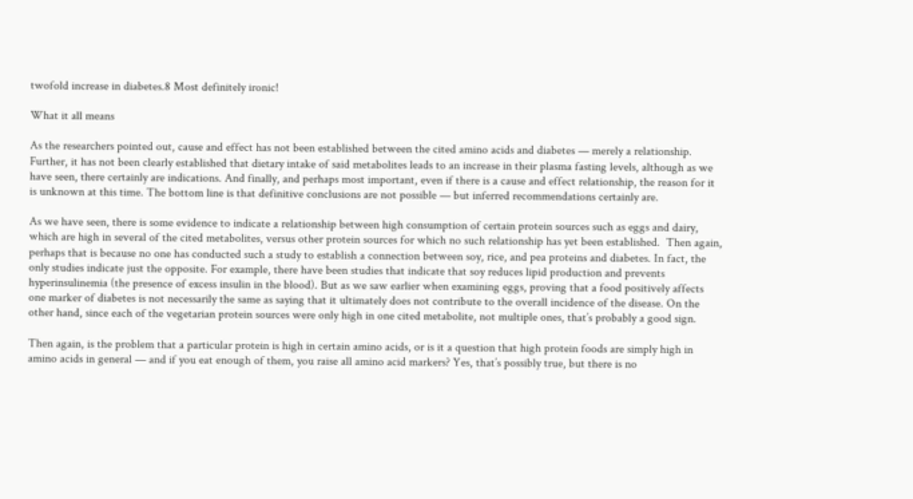twofold increase in diabetes.8 Most definitely ironic!

What it all means

As the researchers pointed out, cause and effect has not been established between the cited amino acids and diabetes — merely a relationship. Further, it has not been clearly established that dietary intake of said metabolites leads to an increase in their plasma fasting levels, although as we have seen, there certainly are indications. And finally, and perhaps most important, even if there is a cause and effect relationship, the reason for it is unknown at this time. The bottom line is that definitive conclusions are not possible — but inferred recommendations certainly are.

As we have seen, there is some evidence to indicate a relationship between high consumption of certain protein sources such as eggs and dairy, which are high in several of the cited metabolites, versus other protein sources for which no such relationship has yet been established.  Then again, perhaps that is because no one has conducted such a study to establish a connection between soy, rice, and pea proteins and diabetes. In fact, the only studies indicate just the opposite. For example, there have been studies that indicate that soy reduces lipid production and prevents hyperinsulinemia (the presence of excess insulin in the blood). But as we saw earlier when examining eggs, proving that a food positively affects one marker of diabetes is not necessarily the same as saying that it ultimately does not contribute to the overall incidence of the disease. On the other hand, since each of the vegetarian protein sources were only high in one cited metabolite, not multiple ones, that’s probably a good sign.

Then again, is the problem that a particular protein is high in certain amino acids, or is it a question that high protein foods are simply high in amino acids in general — and if you eat enough of them, you raise all amino acid markers? Yes, that’s possibly true, but there is no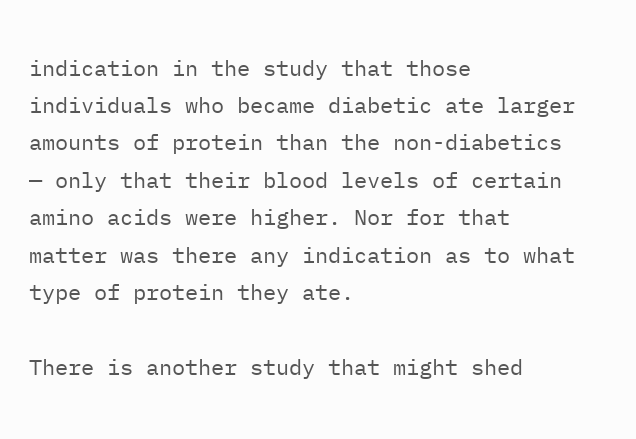indication in the study that those individuals who became diabetic ate larger amounts of protein than the non-diabetics — only that their blood levels of certain amino acids were higher. Nor for that matter was there any indication as to what type of protein they ate.

There is another study that might shed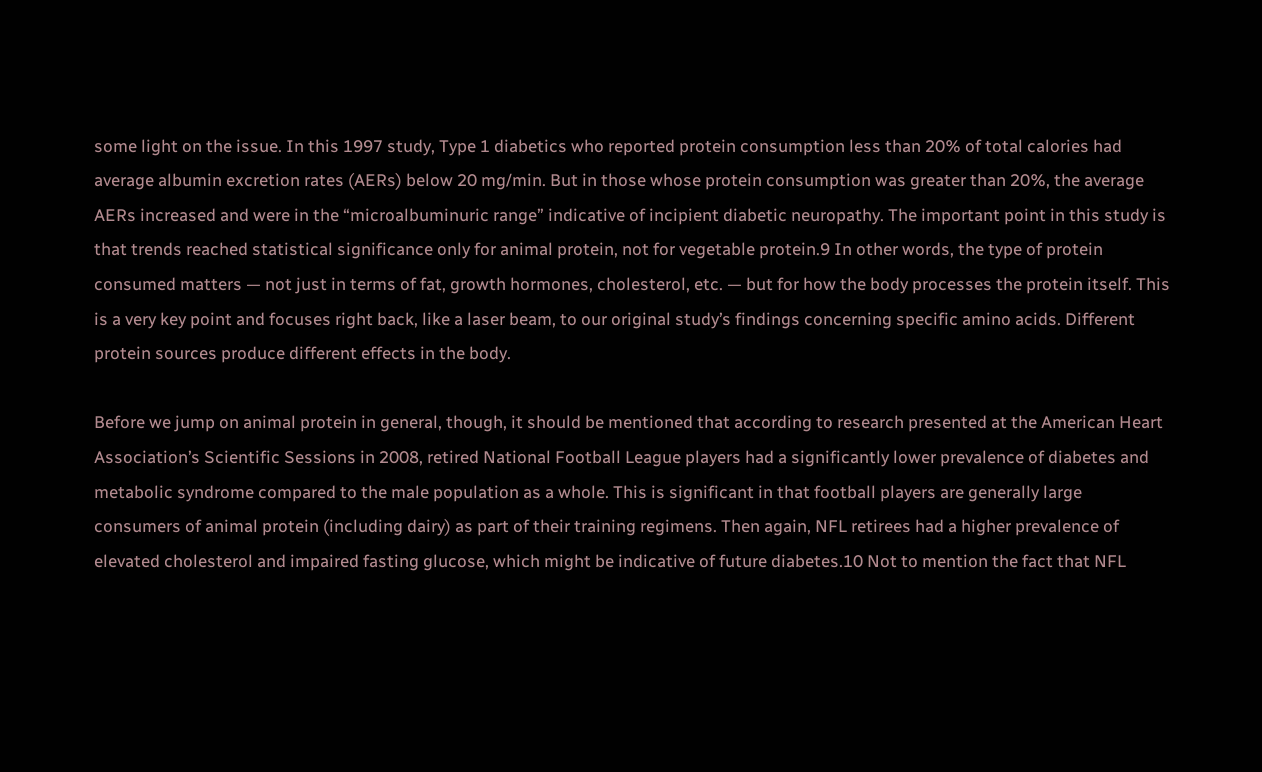some light on the issue. In this 1997 study, Type 1 diabetics who reported protein consumption less than 20% of total calories had average albumin excretion rates (AERs) below 20 mg/min. But in those whose protein consumption was greater than 20%, the average AERs increased and were in the “microalbuminuric range” indicative of incipient diabetic neuropathy. The important point in this study is that trends reached statistical significance only for animal protein, not for vegetable protein.9 In other words, the type of protein consumed matters — not just in terms of fat, growth hormones, cholesterol, etc. — but for how the body processes the protein itself. This is a very key point and focuses right back, like a laser beam, to our original study’s findings concerning specific amino acids. Different protein sources produce different effects in the body.

Before we jump on animal protein in general, though, it should be mentioned that according to research presented at the American Heart Association’s Scientific Sessions in 2008, retired National Football League players had a significantly lower prevalence of diabetes and metabolic syndrome compared to the male population as a whole. This is significant in that football players are generally large consumers of animal protein (including dairy) as part of their training regimens. Then again, NFL retirees had a higher prevalence of elevated cholesterol and impaired fasting glucose, which might be indicative of future diabetes.10 Not to mention the fact that NFL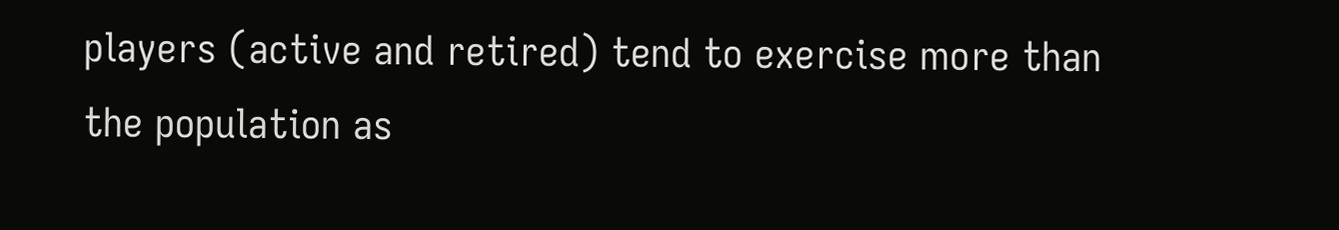players (active and retired) tend to exercise more than the population as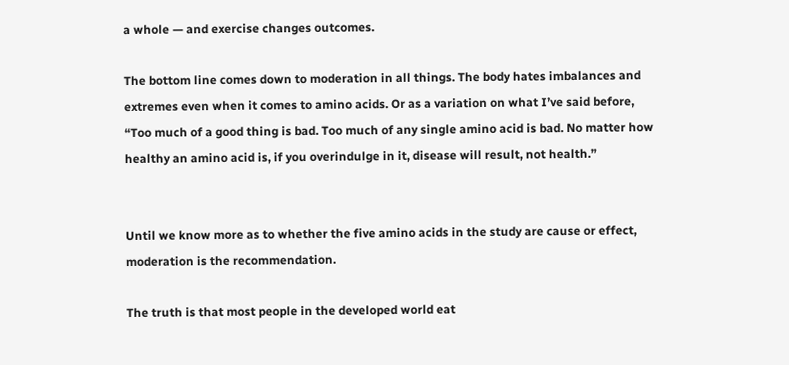a whole — and exercise changes outcomes.

The bottom line comes down to moderation in all things. The body hates imbalances and extremes even when it comes to amino acids. Or as a variation on what I’ve said before, “Too much of a good thing is bad. Too much of any single amino acid is bad. No matter how healthy an amino acid is, if you overindulge in it, disease will result, not health.”


Until we know more as to whether the five amino acids in the study are cause or effect, moderation is the recommendation.

The truth is that most people in the developed world eat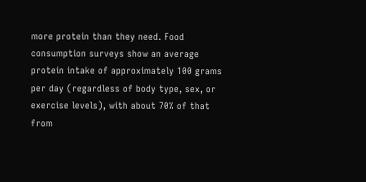more protein than they need. Food consumption surveys show an average protein intake of approximately 100 grams per day (regardless of body type, sex, or exercise levels), with about 70% of that from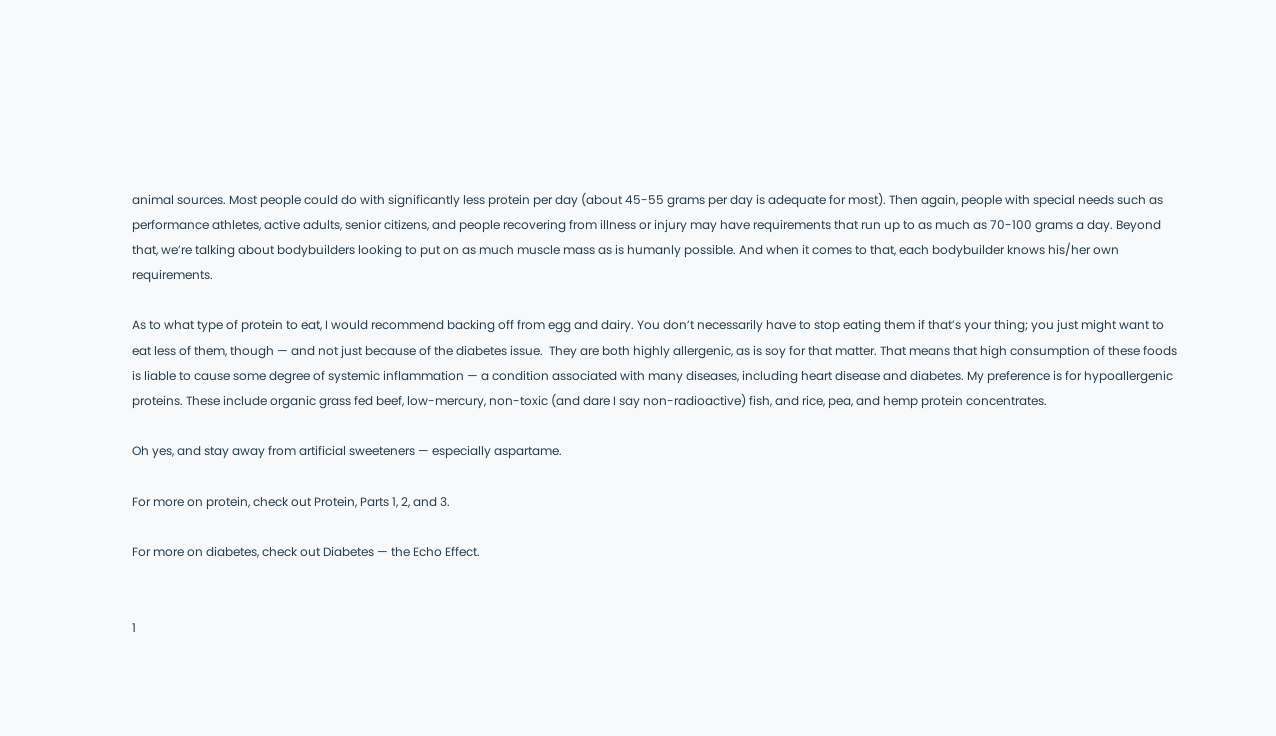animal sources. Most people could do with significantly less protein per day (about 45-55 grams per day is adequate for most). Then again, people with special needs such as performance athletes, active adults, senior citizens, and people recovering from illness or injury may have requirements that run up to as much as 70-100 grams a day. Beyond that, we’re talking about bodybuilders looking to put on as much muscle mass as is humanly possible. And when it comes to that, each bodybuilder knows his/her own requirements.

As to what type of protein to eat, I would recommend backing off from egg and dairy. You don’t necessarily have to stop eating them if that’s your thing; you just might want to eat less of them, though — and not just because of the diabetes issue.  They are both highly allergenic, as is soy for that matter. That means that high consumption of these foods is liable to cause some degree of systemic inflammation — a condition associated with many diseases, including heart disease and diabetes. My preference is for hypoallergenic proteins. These include organic grass fed beef, low-mercury, non-toxic (and dare I say non-radioactive) fish, and rice, pea, and hemp protein concentrates.

Oh yes, and stay away from artificial sweeteners — especially aspartame.

For more on protein, check out Protein, Parts 1, 2, and 3.

For more on diabetes, check out Diabetes — the Echo Effect.


1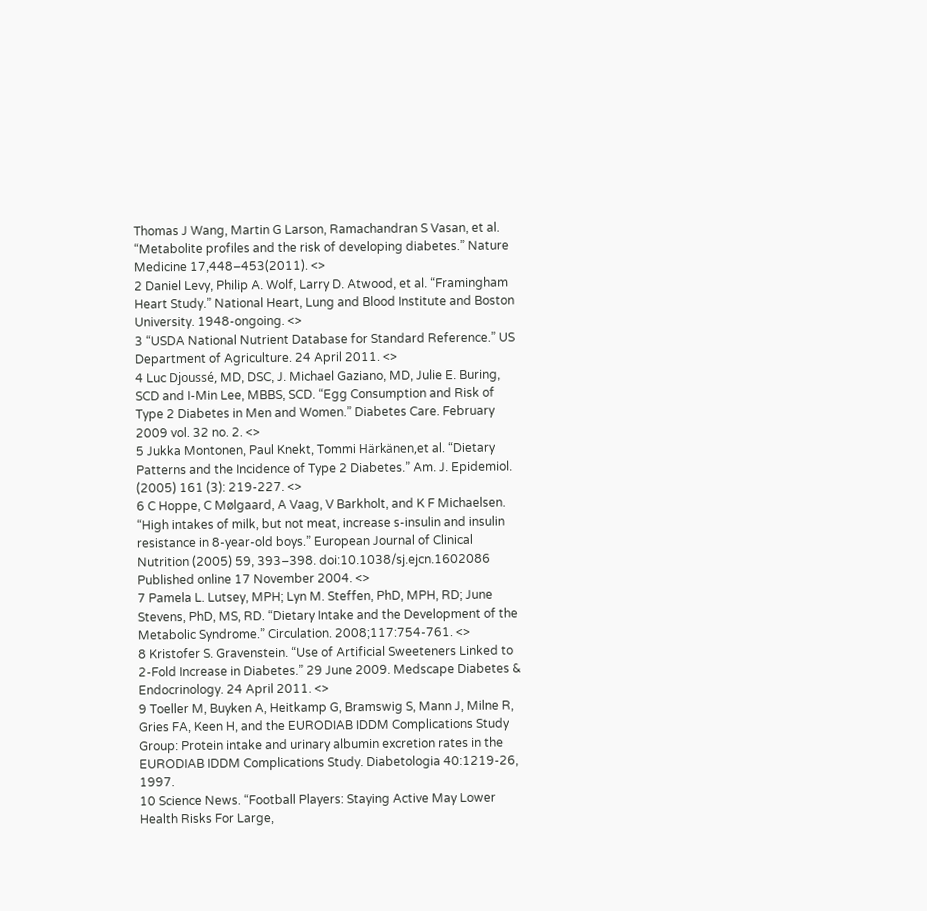Thomas J Wang, Martin G Larson, Ramachandran S Vasan, et al. “Metabolite profiles and the risk of developing diabetes.” Nature Medicine 17,448–453(2011). <>
2 Daniel Levy, Philip A. Wolf, Larry D. Atwood, et al. “Framingham Heart Study.” National Heart, Lung and Blood Institute and Boston University. 1948-ongoing. <>
3 “USDA National Nutrient Database for Standard Reference.” US Department of Agriculture. 24 April 2011. <>
4 Luc Djoussé, MD, DSC, J. Michael Gaziano, MD, Julie E. Buring, SCD and I-Min Lee, MBBS, SCD. “Egg Consumption and Risk of Type 2 Diabetes in Men and Women.” Diabetes Care. February 2009 vol. 32 no. 2. <>
5 Jukka Montonen, Paul Knekt, Tommi Härkänen,et al. “Dietary Patterns and the Incidence of Type 2 Diabetes.” Am. J. Epidemiol. (2005) 161 (3): 219-227. <>
6 C Hoppe, C Mølgaard, A Vaag, V Barkholt, and K F Michaelsen. “High intakes of milk, but not meat, increase s-insulin and insulin resistance in 8-year-old boys.” European Journal of Clinical Nutrition (2005) 59, 393–398. doi:10.1038/sj.ejcn.1602086 Published online 17 November 2004. <>
7 Pamela L. Lutsey, MPH; Lyn M. Steffen, PhD, MPH, RD; June Stevens, PhD, MS, RD. “Dietary Intake and the Development of the Metabolic Syndrome.” Circulation. 2008;117:754-761. <>
8 Kristofer S. Gravenstein. “Use of Artificial Sweeteners Linked to 2-Fold Increase in Diabetes.” 29 June 2009. Medscape Diabetes & Endocrinology. 24 April 2011. <>
9 Toeller M, Buyken A, Heitkamp G, Bramswig S, Mann J, Milne R, Gries FA, Keen H, and the EURODIAB IDDM Complications Study Group: Protein intake and urinary albumin excretion rates in the EURODIAB IDDM Complications Study. Diabetologia 40:1219-26, 1997.
10 Science News. “Football Players: Staying Active May Lower Health Risks For Large,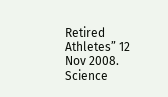Retired Athletes” 12 Nov 2008. Science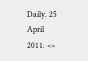Daily. 25 April 2011. <>